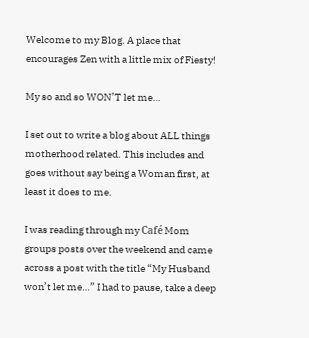Welcome to my Blog. A place that encourages Zen with a little mix of Fiesty!

My so and so WON’T let me…

I set out to write a blog about ALL things motherhood related. This includes and goes without say being a Woman first, at least it does to me.

I was reading through my Café Mom groups posts over the weekend and came across a post with the title “My Husband won’t let me…” I had to pause, take a deep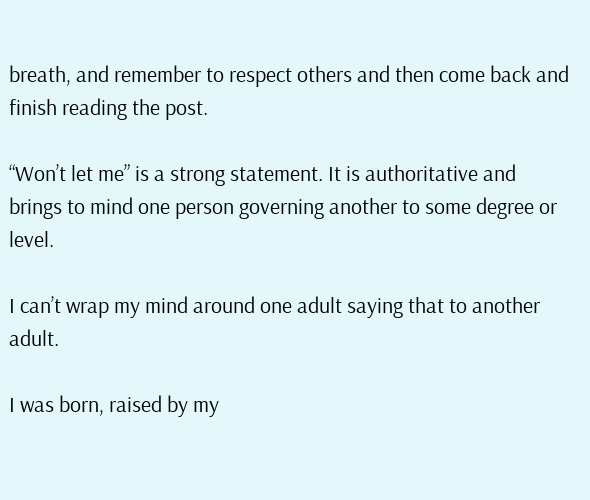breath, and remember to respect others and then come back and finish reading the post.

“Won’t let me” is a strong statement. It is authoritative and brings to mind one person governing another to some degree or level.

I can’t wrap my mind around one adult saying that to another adult.

I was born, raised by my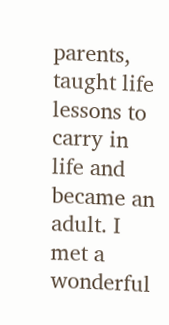parents, taught life lessons to carry in life and became an adult. I met a wonderful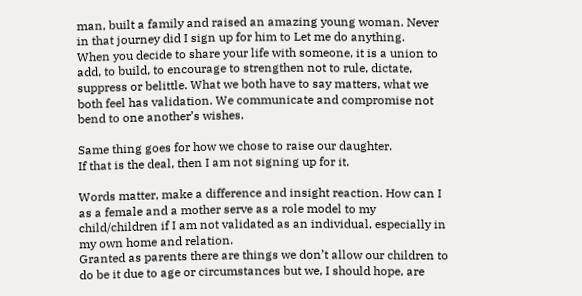man, built a family and raised an amazing young woman. Never in that journey did I sign up for him to Let me do anything.
When you decide to share your life with someone, it is a union to add, to build, to encourage to strengthen not to rule, dictate, suppress or belittle. What we both have to say matters, what we both feel has validation. We communicate and compromise not bend to one another’s wishes.

Same thing goes for how we chose to raise our daughter.
If that is the deal, then I am not signing up for it.

Words matter, make a difference and insight reaction. How can I as a female and a mother serve as a role model to my child/children if I am not validated as an individual, especially in my own home and relation.
Granted as parents there are things we don’t allow our children to do be it due to age or circumstances but we, I should hope, are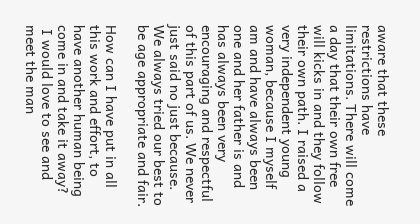aware that these restrictions have limitations. There will come a day that their own free will kicks in and they follow their own path. I raised a very independent young woman, because I myself am and have always been one and her father is and has always been very encouraging and respectful of this part of us. We never just said no just because. We always tried our best to be age appropriate and fair.

How can I have put in all this work and effort, to have another human being come in and take it away?
 I would love to see and meet the man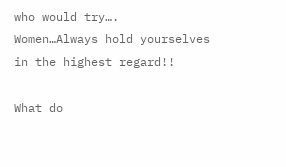who would try….
Women…Always hold yourselves in the highest regard!!

What do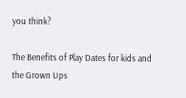you think?

The Benefits of Play Dates for kids and the Grown Ups